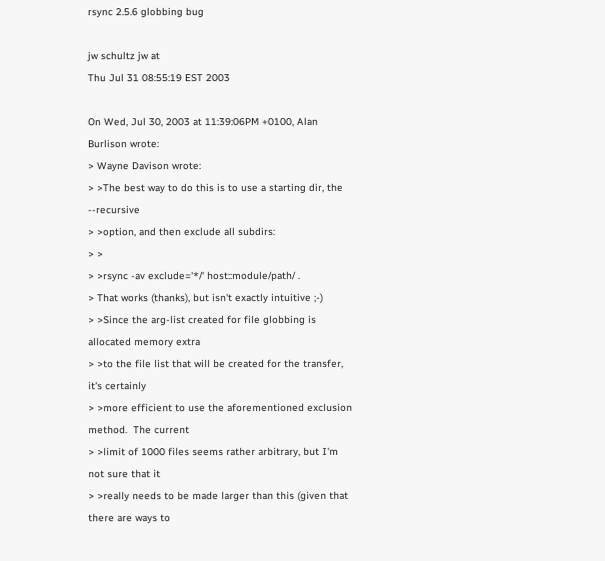rsync 2.5.6 globbing bug

jw schultz jw at
Thu Jul 31 08:55:19 EST 2003

On Wed, Jul 30, 2003 at 11:39:06PM +0100, Alan Burlison wrote:
> Wayne Davison wrote:
> >The best way to do this is to use a starting dir, the --recursive
> >option, and then exclude all subdirs:
> >
> >rsync -av exclude='*/' host::module/path/ .
> That works (thanks), but isn't exactly intuitive ;-)
> >Since the arg-list created for file globbing is allocated memory extra
> >to the file list that will be created for the transfer, it's certainly
> >more efficient to use the aforementioned exclusion method.  The current
> >limit of 1000 files seems rather arbitrary, but I'm not sure that it
> >really needs to be made larger than this (given that there are ways to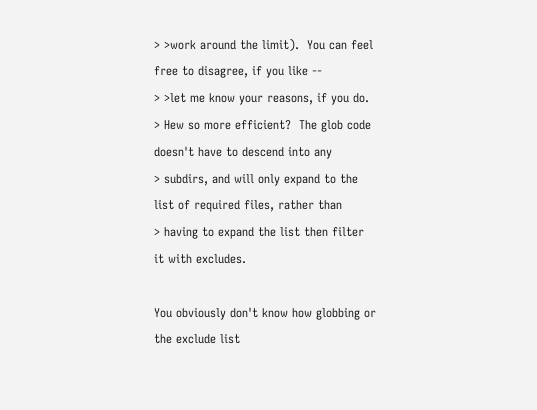> >work around the limit).  You can feel free to disagree, if you like --
> >let me know your reasons, if you do.
> Hew so more efficient?  The glob code doesn't have to descend into any
> subdirs, and will only expand to the list of required files, rather than
> having to expand the list then filter it with excludes.

You obviously don't know how globbing or the exclude list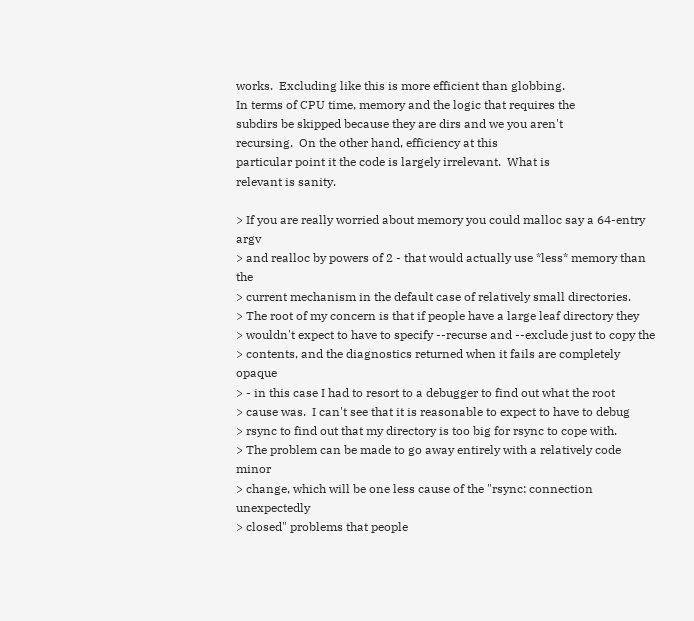works.  Excluding like this is more efficient than globbing.
In terms of CPU time, memory and the logic that requires the
subdirs be skipped because they are dirs and we you aren't
recursing.  On the other hand, efficiency at this
particular point it the code is largely irrelevant.  What is
relevant is sanity.

> If you are really worried about memory you could malloc say a 64-entry argv
> and realloc by powers of 2 - that would actually use *less* memory than the
> current mechanism in the default case of relatively small directories.
> The root of my concern is that if people have a large leaf directory they
> wouldn't expect to have to specify --recurse and --exclude just to copy the
> contents, and the diagnostics returned when it fails are completely opaque
> - in this case I had to resort to a debugger to find out what the root
> cause was.  I can't see that it is reasonable to expect to have to debug
> rsync to find out that my directory is too big for rsync to cope with.
> The problem can be made to go away entirely with a relatively code minor
> change, which will be one less cause of the "rsync: connection unexpectedly
> closed" problems that people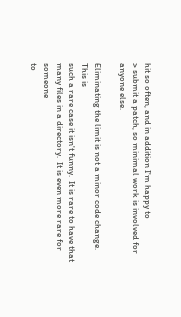hit so often, and in addition I'm happy to
> submit a patch, so minimal work is involved for anyone else.

Eliminating the limit is not a minor code change.  This is
such a rare case it isn't funny.  It is rare to have that
many files in a directory.  It is even more rare for someone
to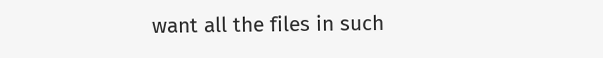want all the files in such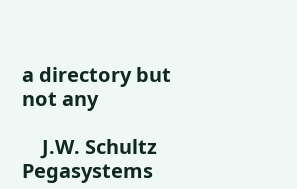a directory but not any

    J.W. Schultz            Pegasystems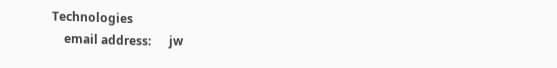Technologies
    email address:      jw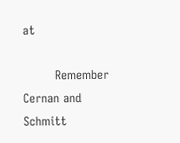at

        Remember Cernan and Schmitt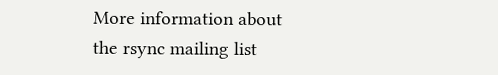More information about the rsync mailing list